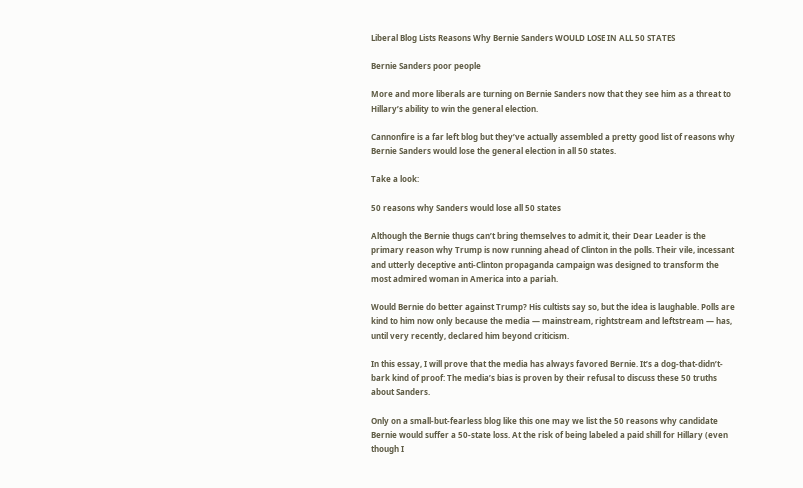Liberal Blog Lists Reasons Why Bernie Sanders WOULD LOSE IN ALL 50 STATES

Bernie Sanders poor people

More and more liberals are turning on Bernie Sanders now that they see him as a threat to Hillary’s ability to win the general election.

Cannonfire is a far left blog but they’ve actually assembled a pretty good list of reasons why Bernie Sanders would lose the general election in all 50 states.

Take a look:

50 reasons why Sanders would lose all 50 states

Although the Bernie thugs can’t bring themselves to admit it, their Dear Leader is the primary reason why Trump is now running ahead of Clinton in the polls. Their vile, incessant and utterly deceptive anti-Clinton propaganda campaign was designed to transform the most admired woman in America into a pariah.

Would Bernie do better against Trump? His cultists say so, but the idea is laughable. Polls are kind to him now only because the media — mainstream, rightstream and leftstream — has, until very recently, declared him beyond criticism.

In this essay, I will prove that the media has always favored Bernie. It’s a dog-that-didn’t-bark kind of proof: The media’s bias is proven by their refusal to discuss these 50 truths about Sanders.

Only on a small-but-fearless blog like this one may we list the 50 reasons why candidate Bernie would suffer a 50-state loss. At the risk of being labeled a paid shill for Hillary (even though I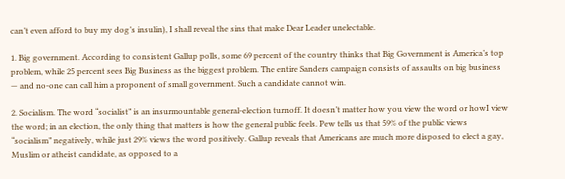can’t even afford to buy my dog’s insulin), I shall reveal the sins that make Dear Leader unelectable.

1. Big government. According to consistent Gallup polls, some 69 percent of the country thinks that Big Government is America’s top problem, while 25 percent sees Big Business as the biggest problem. The entire Sanders campaign consists of assaults on big business — and no-one can call him a proponent of small government. Such a candidate cannot win.

2. Socialism. The word “socialist” is an insurmountable general-election turnoff. It doesn’t matter how you view the word or howI view the word; in an election, the only thing that matters is how the general public feels. Pew tells us that 59% of the public views “socialism” negatively, while just 29% views the word positively. Gallup reveals that Americans are much more disposed to elect a gay, Muslim or atheist candidate, as opposed to a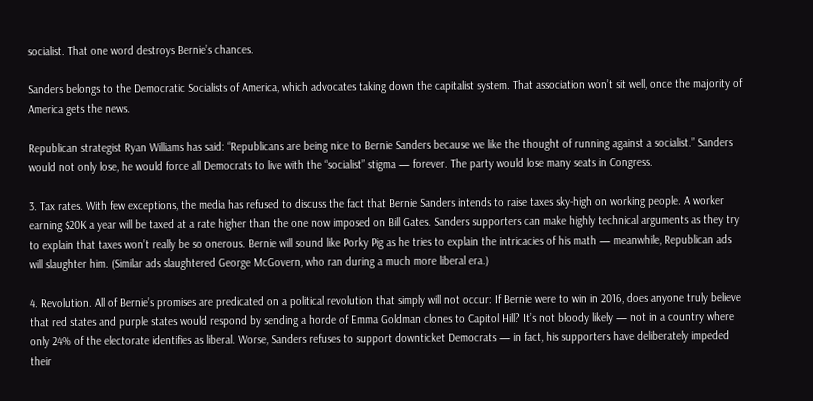socialist. That one word destroys Bernie’s chances.

Sanders belongs to the Democratic Socialists of America, which advocates taking down the capitalist system. That association won’t sit well, once the majority of America gets the news.

Republican strategist Ryan Williams has said: “Republicans are being nice to Bernie Sanders because we like the thought of running against a socialist.” Sanders would not only lose, he would force all Democrats to live with the “socialist” stigma — forever. The party would lose many seats in Congress.

3. Tax rates. With few exceptions, the media has refused to discuss the fact that Bernie Sanders intends to raise taxes sky-high on working people. A worker earning $20K a year will be taxed at a rate higher than the one now imposed on Bill Gates. Sanders supporters can make highly technical arguments as they try to explain that taxes won’t really be so onerous. Bernie will sound like Porky Pig as he tries to explain the intricacies of his math — meanwhile, Republican ads will slaughter him. (Similar ads slaughtered George McGovern, who ran during a much more liberal era.)

4. Revolution. All of Bernie’s promises are predicated on a political revolution that simply will not occur: If Bernie were to win in 2016, does anyone truly believe that red states and purple states would respond by sending a horde of Emma Goldman clones to Capitol Hill? It’s not bloody likely — not in a country where only 24% of the electorate identifies as liberal. Worse, Sanders refuses to support downticket Democrats — in fact, his supporters have deliberately impeded their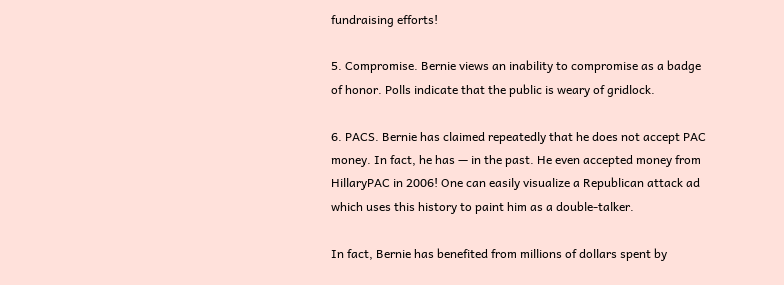fundraising efforts!

5. Compromise. Bernie views an inability to compromise as a badge of honor. Polls indicate that the public is weary of gridlock.

6. PACS. Bernie has claimed repeatedly that he does not accept PAC money. In fact, he has — in the past. He even accepted money from HillaryPAC in 2006! One can easily visualize a Republican attack ad which uses this history to paint him as a double-talker.

In fact, Bernie has benefited from millions of dollars spent by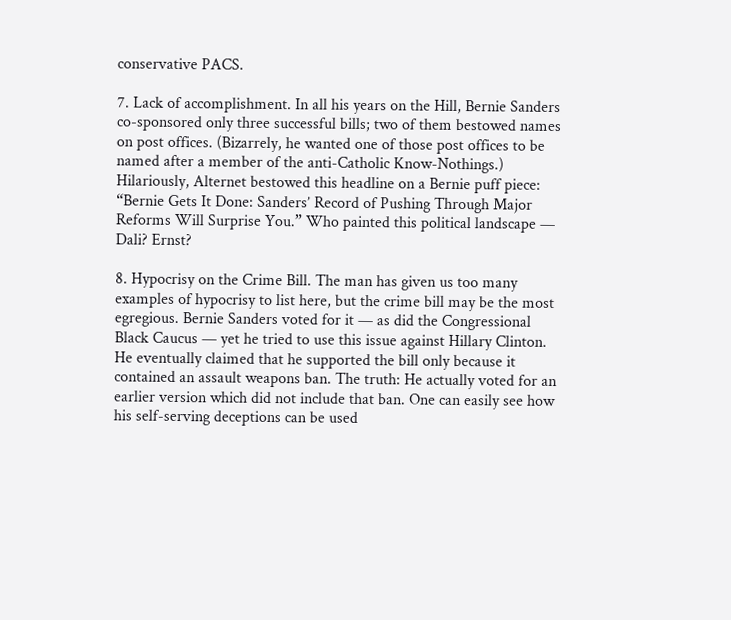conservative PACS.

7. Lack of accomplishment. In all his years on the Hill, Bernie Sanders co-sponsored only three successful bills; two of them bestowed names on post offices. (Bizarrely, he wanted one of those post offices to be named after a member of the anti-Catholic Know-Nothings.) Hilariously, Alternet bestowed this headline on a Bernie puff piece: “Bernie Gets It Done: Sanders’ Record of Pushing Through Major Reforms Will Surprise You.” Who painted this political landscape — Dali? Ernst?

8. Hypocrisy on the Crime Bill. The man has given us too many examples of hypocrisy to list here, but the crime bill may be the most egregious. Bernie Sanders voted for it — as did the Congressional Black Caucus — yet he tried to use this issue against Hillary Clinton. He eventually claimed that he supported the bill only because it contained an assault weapons ban. The truth: He actually voted for an earlier version which did not include that ban. One can easily see how his self-serving deceptions can be used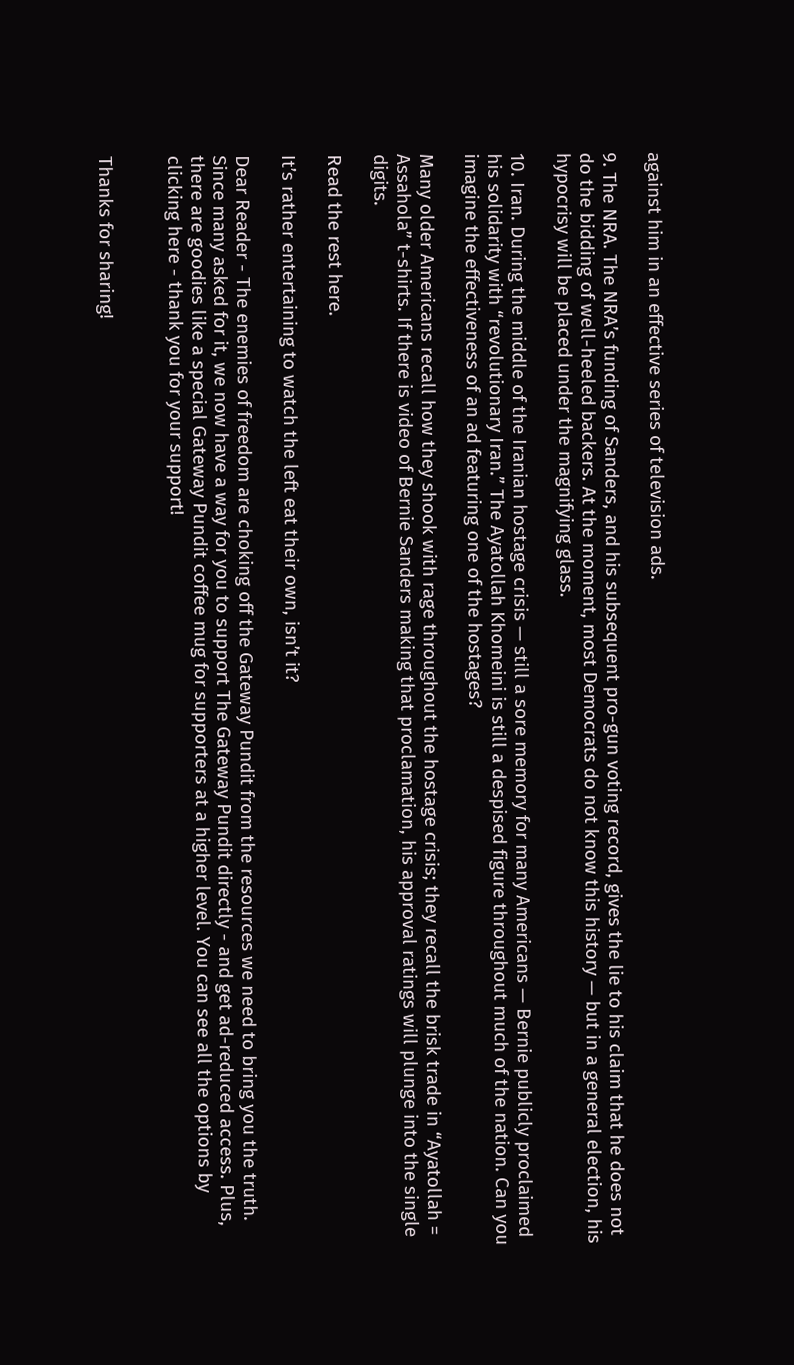against him in an effective series of television ads.

9. The NRA. The NRA’s funding of Sanders, and his subsequent pro-gun voting record, gives the lie to his claim that he does not do the bidding of well-heeled backers. At the moment, most Democrats do not know this history — but in a general election, his hypocrisy will be placed under the magnifying glass.

10. Iran. During the middle of the Iranian hostage crisis — still a sore memory for many Americans — Bernie publicly proclaimed his solidarity with “revolutionary Iran.” The Ayatollah Khomeini is still a despised figure throughout much of the nation. Can you imagine the effectiveness of an ad featuring one of the hostages?

Many older Americans recall how they shook with rage throughout the hostage crisis; they recall the brisk trade in “Ayatollah = Assahola” t-shirts. If there is video of Bernie Sanders making that proclamation, his approval ratings will plunge into the single digits.

Read the rest here.

It’s rather entertaining to watch the left eat their own, isn’t it?

Dear Reader - The enemies of freedom are choking off the Gateway Pundit from the resources we need to bring you the truth. Since many asked for it, we now have a way for you to support The Gateway Pundit directly - and get ad-reduced access. Plus, there are goodies like a special Gateway Pundit coffee mug for supporters at a higher level. You can see all the options by clicking here - thank you for your support!


Thanks for sharing!